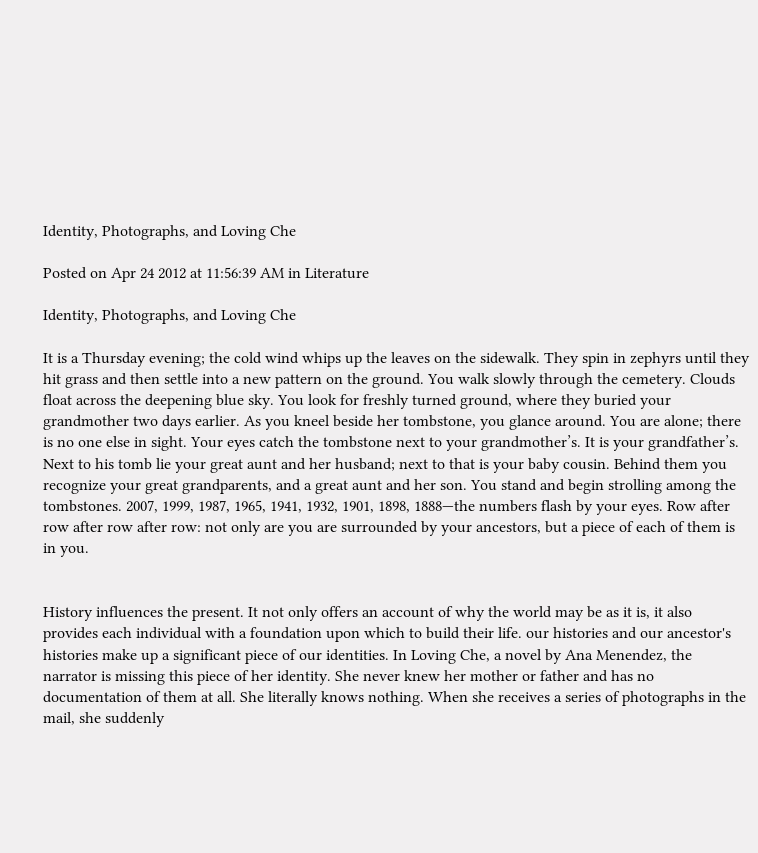Identity, Photographs, and Loving Che

Posted on Apr 24 2012 at 11:56:39 AM in Literature

Identity, Photographs, and Loving Che

It is a Thursday evening; the cold wind whips up the leaves on the sidewalk. They spin in zephyrs until they hit grass and then settle into a new pattern on the ground. You walk slowly through the cemetery. Clouds float across the deepening blue sky. You look for freshly turned ground, where they buried your grandmother two days earlier. As you kneel beside her tombstone, you glance around. You are alone; there is no one else in sight. Your eyes catch the tombstone next to your grandmother’s. It is your grandfather’s. Next to his tomb lie your great aunt and her husband; next to that is your baby cousin. Behind them you recognize your great grandparents, and a great aunt and her son. You stand and begin strolling among the tombstones. 2007, 1999, 1987, 1965, 1941, 1932, 1901, 1898, 1888—the numbers flash by your eyes. Row after row after row after row: not only are you are surrounded by your ancestors, but a piece of each of them is in you.


History influences the present. It not only offers an account of why the world may be as it is, it also provides each individual with a foundation upon which to build their life. our histories and our ancestor's histories make up a significant piece of our identities. In Loving Che, a novel by Ana Menendez, the narrator is missing this piece of her identity. She never knew her mother or father and has no documentation of them at all. She literally knows nothing. When she receives a series of photographs in the mail, she suddenly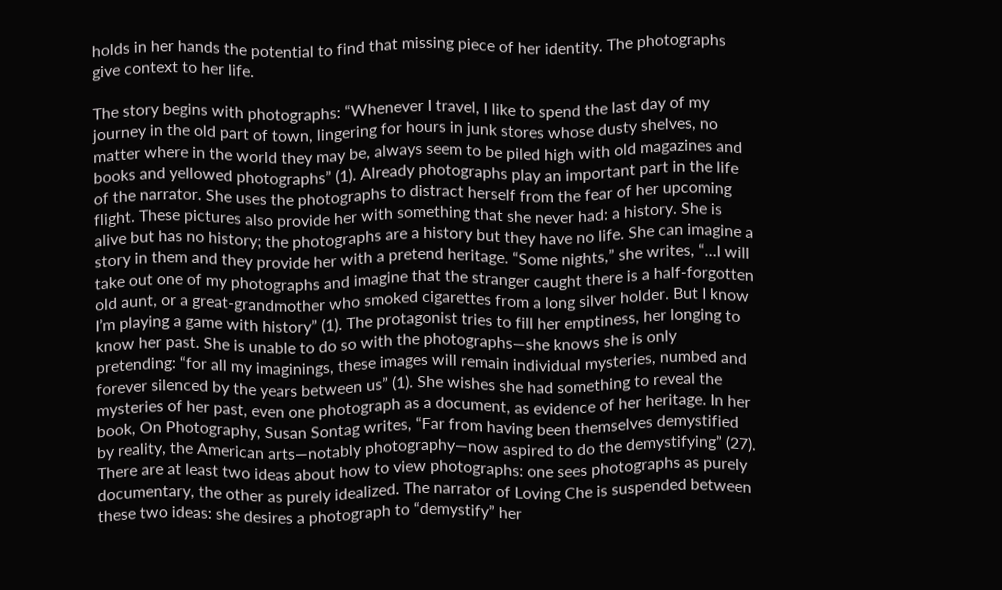holds in her hands the potential to find that missing piece of her identity. The photographs give context to her life.

The story begins with photographs: “Whenever I travel, I like to spend the last day of my journey in the old part of town, lingering for hours in junk stores whose dusty shelves, no matter where in the world they may be, always seem to be piled high with old magazines and books and yellowed photographs” (1). Already photographs play an important part in the life of the narrator. She uses the photographs to distract herself from the fear of her upcoming flight. These pictures also provide her with something that she never had: a history. She is alive but has no history; the photographs are a history but they have no life. She can imagine a story in them and they provide her with a pretend heritage. “Some nights,” she writes, “…I will take out one of my photographs and imagine that the stranger caught there is a half-forgotten old aunt, or a great-grandmother who smoked cigarettes from a long silver holder. But I know I’m playing a game with history” (1). The protagonist tries to fill her emptiness, her longing to know her past. She is unable to do so with the photographs—she knows she is only pretending: “for all my imaginings, these images will remain individual mysteries, numbed and forever silenced by the years between us” (1). She wishes she had something to reveal the mysteries of her past, even one photograph as a document, as evidence of her heritage. In her book, On Photography, Susan Sontag writes, “Far from having been themselves demystified by reality, the American arts—notably photography—now aspired to do the demystifying” (27). There are at least two ideas about how to view photographs: one sees photographs as purely documentary, the other as purely idealized. The narrator of Loving Che is suspended between these two ideas: she desires a photograph to “demystify” her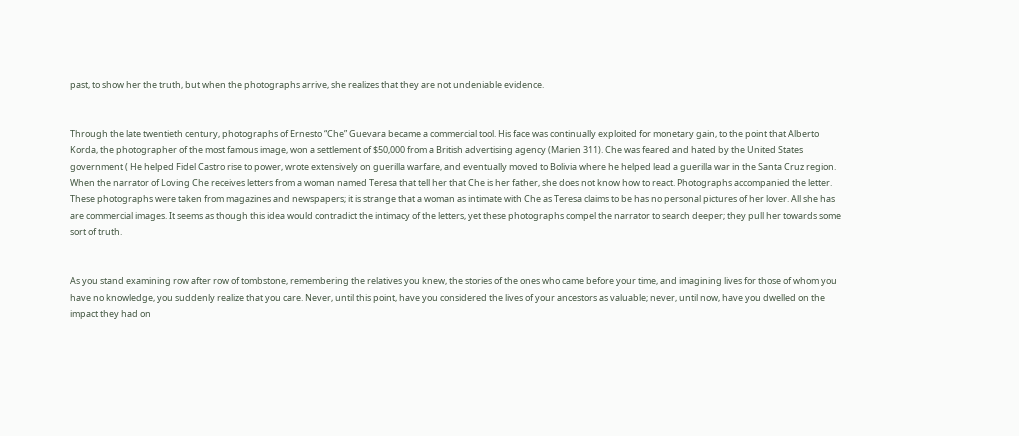past, to show her the truth, but when the photographs arrive, she realizes that they are not undeniable evidence.


Through the late twentieth century, photographs of Ernesto “Che” Guevara became a commercial tool. His face was continually exploited for monetary gain, to the point that Alberto Korda, the photographer of the most famous image, won a settlement of $50,000 from a British advertising agency (Marien 311). Che was feared and hated by the United States government ( He helped Fidel Castro rise to power, wrote extensively on guerilla warfare, and eventually moved to Bolivia where he helped lead a guerilla war in the Santa Cruz region. When the narrator of Loving Che receives letters from a woman named Teresa that tell her that Che is her father, she does not know how to react. Photographs accompanied the letter. These photographs were taken from magazines and newspapers; it is strange that a woman as intimate with Che as Teresa claims to be has no personal pictures of her lover. All she has are commercial images. It seems as though this idea would contradict the intimacy of the letters, yet these photographs compel the narrator to search deeper; they pull her towards some sort of truth.


As you stand examining row after row of tombstone, remembering the relatives you knew, the stories of the ones who came before your time, and imagining lives for those of whom you have no knowledge, you suddenly realize that you care. Never, until this point, have you considered the lives of your ancestors as valuable; never, until now, have you dwelled on the impact they had on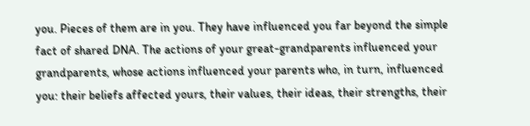you. Pieces of them are in you. They have influenced you far beyond the simple fact of shared DNA. The actions of your great-grandparents influenced your grandparents, whose actions influenced your parents who, in turn, influenced you: their beliefs affected yours, their values, their ideas, their strengths, their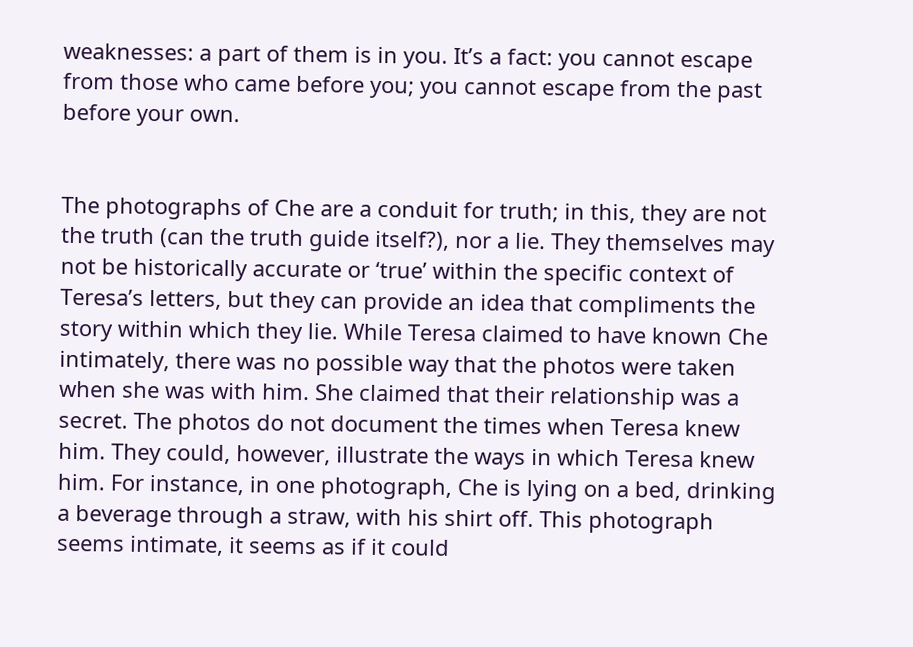weaknesses: a part of them is in you. It’s a fact: you cannot escape from those who came before you; you cannot escape from the past before your own.


The photographs of Che are a conduit for truth; in this, they are not the truth (can the truth guide itself?), nor a lie. They themselves may not be historically accurate or ‘true’ within the specific context of Teresa’s letters, but they can provide an idea that compliments the story within which they lie. While Teresa claimed to have known Che intimately, there was no possible way that the photos were taken when she was with him. She claimed that their relationship was a secret. The photos do not document the times when Teresa knew him. They could, however, illustrate the ways in which Teresa knew him. For instance, in one photograph, Che is lying on a bed, drinking a beverage through a straw, with his shirt off. This photograph seems intimate, it seems as if it could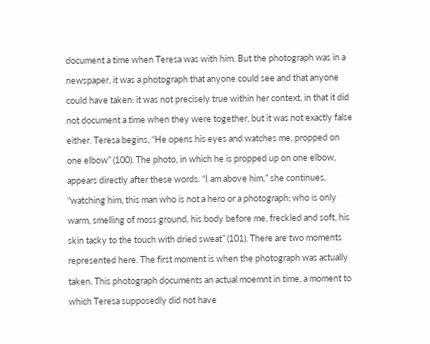document a time when Teresa was with him. But the photograph was in a newspaper, it was a photograph that anyone could see and that anyone could have taken: it was not precisely true within her context, in that it did not document a time when they were together, but it was not exactly false either. Teresa begins, “He opens his eyes and watches me, propped on one elbow” (100). The photo, in which he is propped up on one elbow, appears directly after these words. “I am above him,” she continues, “watching him, this man who is not a hero or a photograph; who is only warm, smelling of moss ground, his body before me, freckled and soft, his skin tacky to the touch with dried sweat” (101). There are two moments represented here. The first moment is when the photograph was actually taken. This photograph documents an actual moemnt in time, a moment to which Teresa supposedly did not have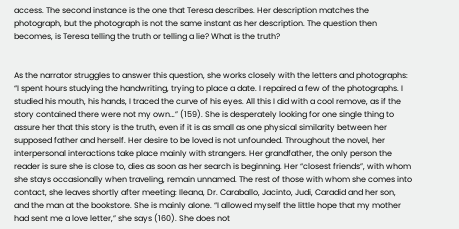access. The second instance is the one that Teresa describes. Her description matches the photograph, but the photograph is not the same instant as her description. The question then becomes, is Teresa telling the truth or telling a lie? What is the truth?


As the narrator struggles to answer this question, she works closely with the letters and photographs: “I spent hours studying the handwriting, trying to place a date. I repaired a few of the photographs. I studied his mouth, his hands, I traced the curve of his eyes. All this I did with a cool remove, as if the story contained there were not my own…” (159). She is desperately looking for one single thing to assure her that this story is the truth, even if it is as small as one physical similarity between her supposed father and herself. Her desire to be loved is not unfounded. Throughout the novel, her interpersonal interactions take place mainly with strangers. Her grandfather, the only person the reader is sure she is close to, dies as soon as her search is beginning. Her “closest friends”, with whom she stays occasionally when traveling, remain unnamed. The rest of those with whom she comes into contact, she leaves shortly after meeting: Ileana, Dr. Caraballo, Jacinto, Judi, Caradid and her son, and the man at the bookstore. She is mainly alone. “I allowed myself the little hope that my mother had sent me a love letter,” she says (160). She does not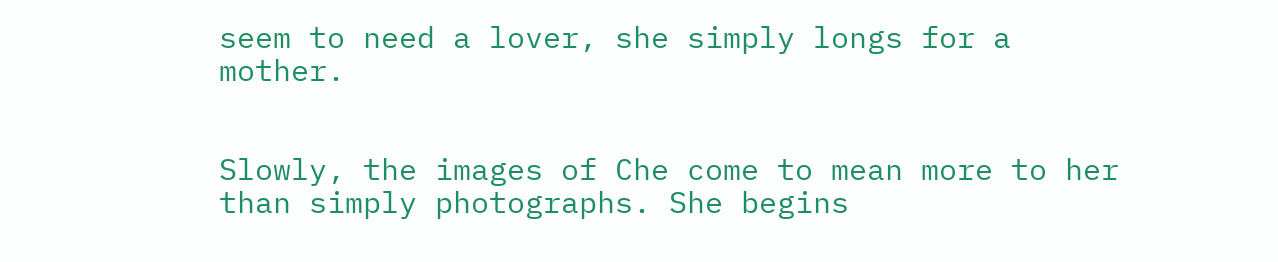seem to need a lover, she simply longs for a mother.


Slowly, the images of Che come to mean more to her than simply photographs. She begins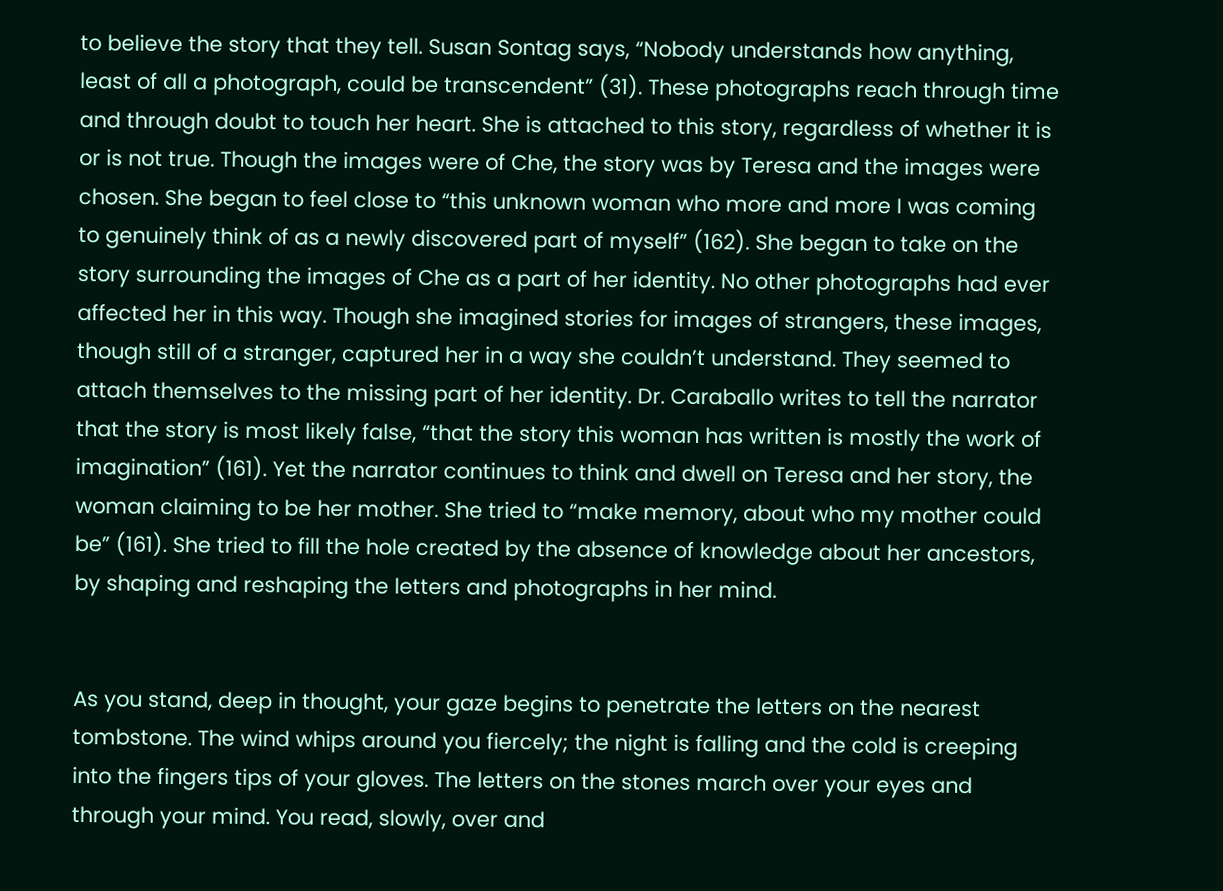to believe the story that they tell. Susan Sontag says, “Nobody understands how anything, least of all a photograph, could be transcendent” (31). These photographs reach through time and through doubt to touch her heart. She is attached to this story, regardless of whether it is or is not true. Though the images were of Che, the story was by Teresa and the images were chosen. She began to feel close to “this unknown woman who more and more I was coming to genuinely think of as a newly discovered part of myself” (162). She began to take on the story surrounding the images of Che as a part of her identity. No other photographs had ever affected her in this way. Though she imagined stories for images of strangers, these images, though still of a stranger, captured her in a way she couldn’t understand. They seemed to attach themselves to the missing part of her identity. Dr. Caraballo writes to tell the narrator that the story is most likely false, “that the story this woman has written is mostly the work of imagination” (161). Yet the narrator continues to think and dwell on Teresa and her story, the woman claiming to be her mother. She tried to “make memory, about who my mother could be” (161). She tried to fill the hole created by the absence of knowledge about her ancestors, by shaping and reshaping the letters and photographs in her mind.


As you stand, deep in thought, your gaze begins to penetrate the letters on the nearest tombstone. The wind whips around you fiercely; the night is falling and the cold is creeping into the fingers tips of your gloves. The letters on the stones march over your eyes and through your mind. You read, slowly, over and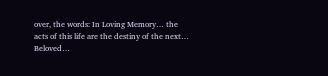over, the words: In Loving Memory… the acts of this life are the destiny of the next… Beloved…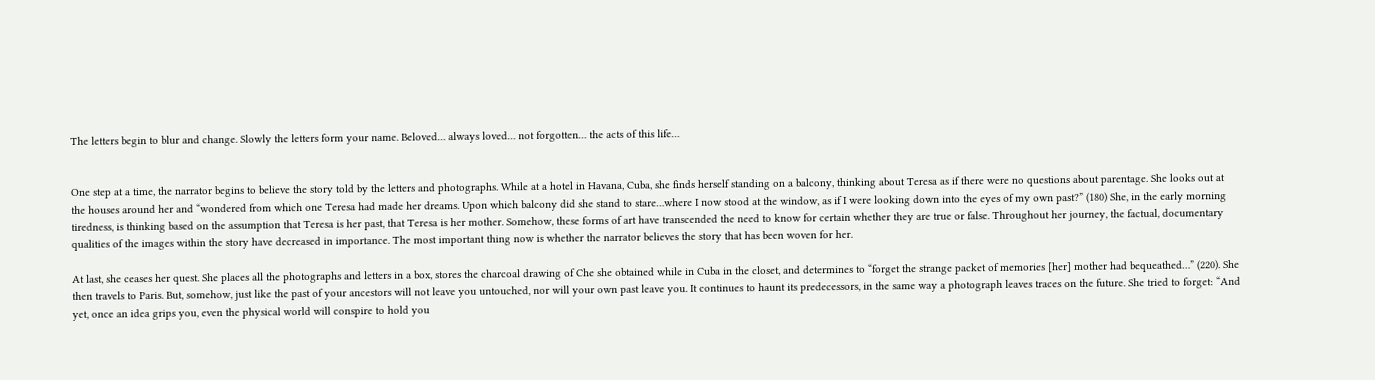The letters begin to blur and change. Slowly the letters form your name. Beloved… always loved… not forgotten… the acts of this life…


One step at a time, the narrator begins to believe the story told by the letters and photographs. While at a hotel in Havana, Cuba, she finds herself standing on a balcony, thinking about Teresa as if there were no questions about parentage. She looks out at the houses around her and “wondered from which one Teresa had made her dreams. Upon which balcony did she stand to stare…where I now stood at the window, as if I were looking down into the eyes of my own past?” (180) She, in the early morning tiredness, is thinking based on the assumption that Teresa is her past, that Teresa is her mother. Somehow, these forms of art have transcended the need to know for certain whether they are true or false. Throughout her journey, the factual, documentary qualities of the images within the story have decreased in importance. The most important thing now is whether the narrator believes the story that has been woven for her.

At last, she ceases her quest. She places all the photographs and letters in a box, stores the charcoal drawing of Che she obtained while in Cuba in the closet, and determines to “forget the strange packet of memories [her] mother had bequeathed…” (220). She then travels to Paris. But, somehow, just like the past of your ancestors will not leave you untouched, nor will your own past leave you. It continues to haunt its predecessors, in the same way a photograph leaves traces on the future. She tried to forget: “And yet, once an idea grips you, even the physical world will conspire to hold you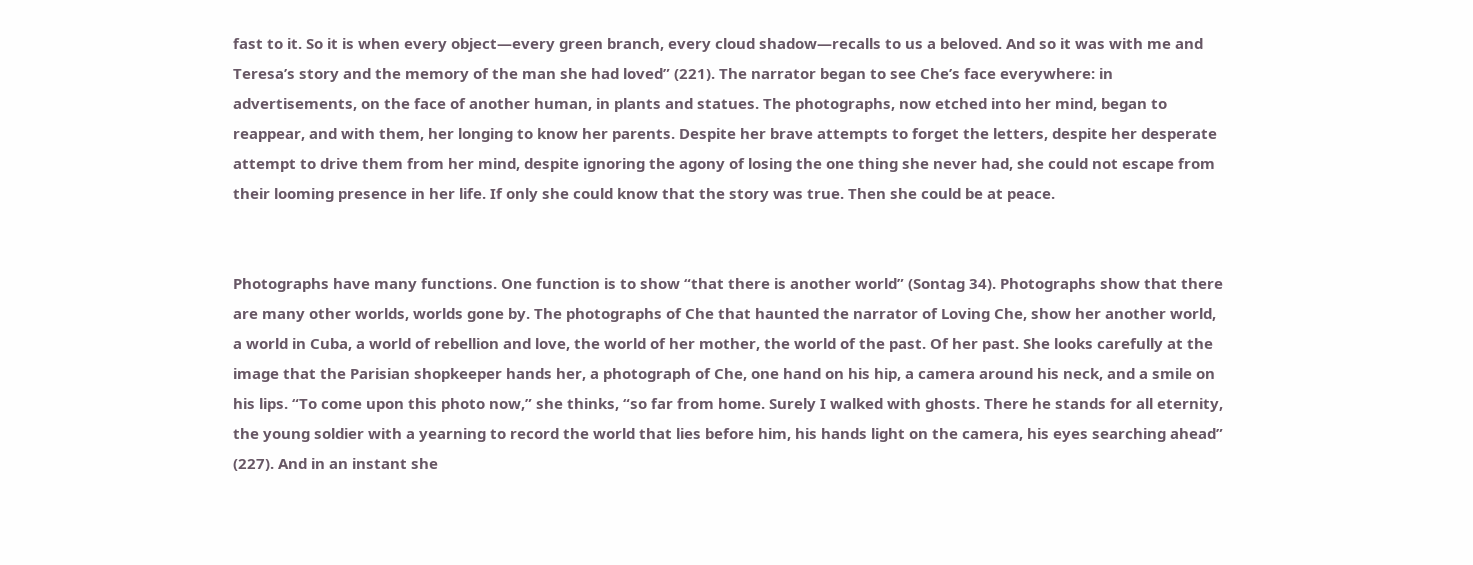fast to it. So it is when every object—every green branch, every cloud shadow—recalls to us a beloved. And so it was with me and Teresa’s story and the memory of the man she had loved” (221). The narrator began to see Che’s face everywhere: in advertisements, on the face of another human, in plants and statues. The photographs, now etched into her mind, began to reappear, and with them, her longing to know her parents. Despite her brave attempts to forget the letters, despite her desperate attempt to drive them from her mind, despite ignoring the agony of losing the one thing she never had, she could not escape from their looming presence in her life. If only she could know that the story was true. Then she could be at peace.


Photographs have many functions. One function is to show “that there is another world” (Sontag 34). Photographs show that there are many other worlds, worlds gone by. The photographs of Che that haunted the narrator of Loving Che, show her another world, a world in Cuba, a world of rebellion and love, the world of her mother, the world of the past. Of her past. She looks carefully at the image that the Parisian shopkeeper hands her, a photograph of Che, one hand on his hip, a camera around his neck, and a smile on his lips. “To come upon this photo now,” she thinks, “so far from home. Surely I walked with ghosts. There he stands for all eternity, the young soldier with a yearning to record the world that lies before him, his hands light on the camera, his eyes searching ahead” (227). And in an instant she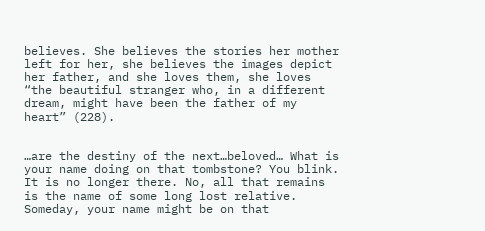believes. She believes the stories her mother left for her, she believes the images depict her father, and she loves them, she loves “the beautiful stranger who, in a different dream, might have been the father of my heart” (228).


…are the destiny of the next…beloved… What is your name doing on that tombstone? You blink. It is no longer there. No, all that remains is the name of some long lost relative. Someday, your name might be on that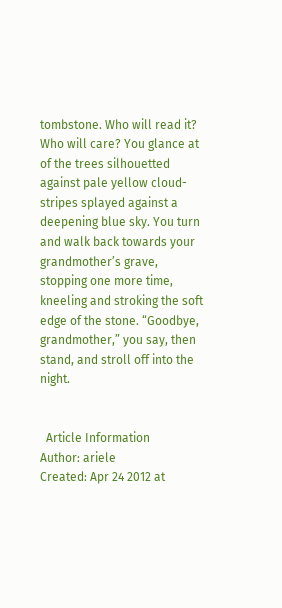tombstone. Who will read it? Who will care? You glance at of the trees silhouetted against pale yellow cloud-stripes splayed against a deepening blue sky. You turn and walk back towards your grandmother’s grave, stopping one more time, kneeling and stroking the soft edge of the stone. “Goodbye, grandmother,” you say, then stand, and stroll off into the night.


  Article Information
Author: ariele
Created: Apr 24 2012 at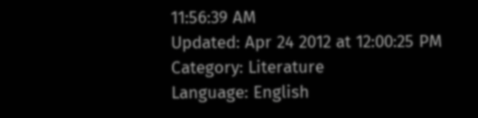11:56:39 AM
Updated: Apr 24 2012 at 12:00:25 PM
Category: Literature
Language: English